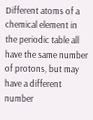Different atoms of a chemical element in the periodic table all have the same number of protons, but may have a different number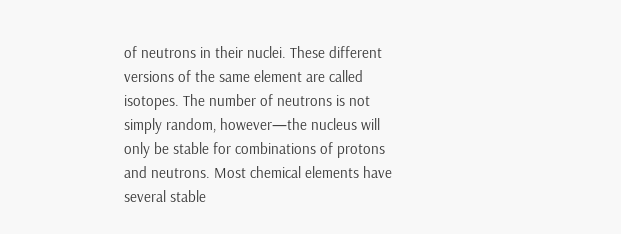of neutrons in their nuclei. These different versions of the same element are called isotopes. The number of neutrons is not simply random, however—the nucleus will only be stable for combinations of protons and neutrons. Most chemical elements have several stable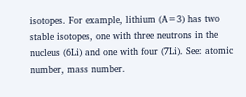isotopes. For example, lithium (A=3) has two stable isotopes, one with three neutrons in the nucleus (6Li) and one with four (7Li). See: atomic number, mass number.